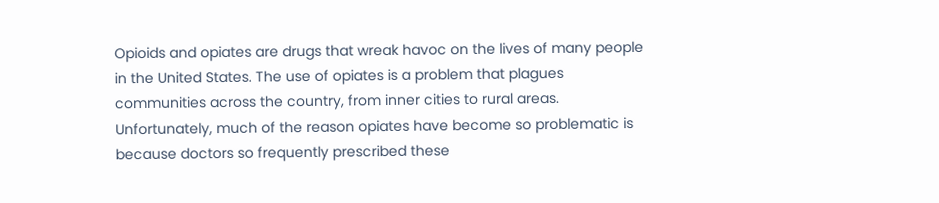Opioids and opiates are drugs that wreak havoc on the lives of many people in the United States. The use of opiates is a problem that plagues communities across the country, from inner cities to rural areas. Unfortunately, much of the reason opiates have become so problematic is because doctors so frequently prescribed these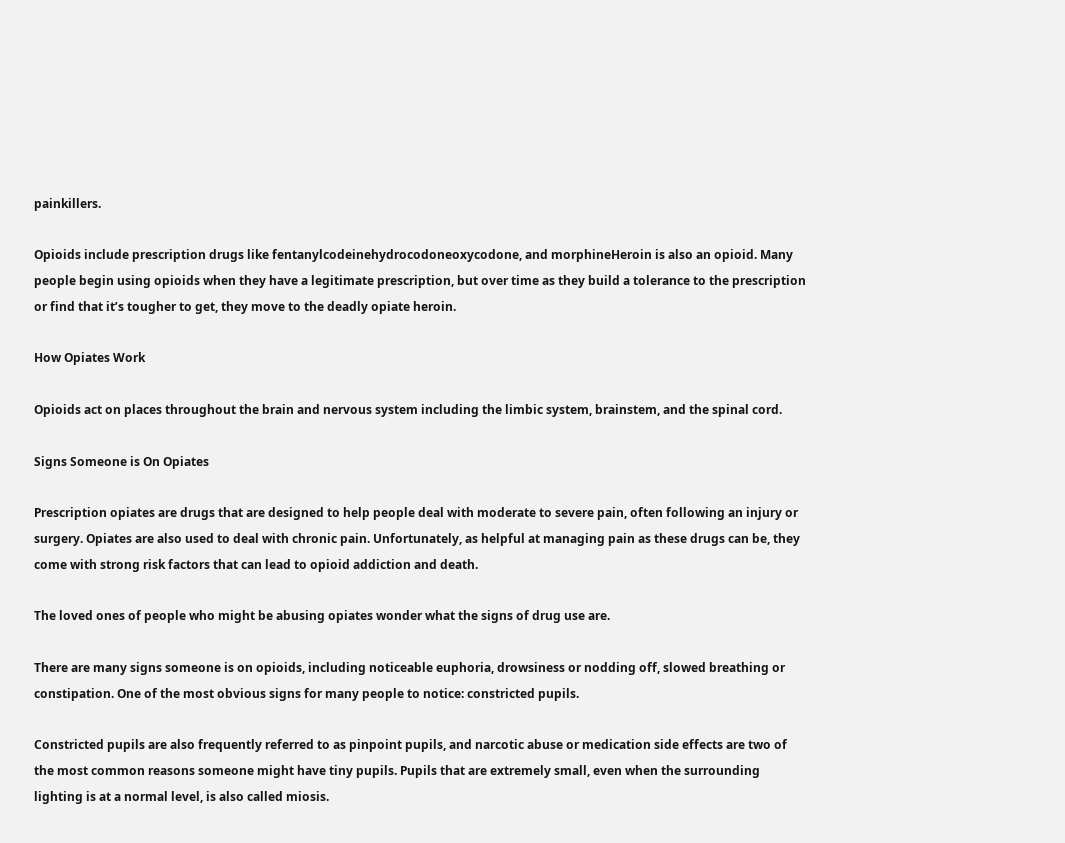painkillers.

Opioids include prescription drugs like fentanylcodeinehydrocodoneoxycodone, and morphineHeroin is also an opioid. Many people begin using opioids when they have a legitimate prescription, but over time as they build a tolerance to the prescription or find that it’s tougher to get, they move to the deadly opiate heroin.

How Opiates Work

Opioids act on places throughout the brain and nervous system including the limbic system, brainstem, and the spinal cord.

Signs Someone is On Opiates

Prescription opiates are drugs that are designed to help people deal with moderate to severe pain, often following an injury or surgery. Opiates are also used to deal with chronic pain. Unfortunately, as helpful at managing pain as these drugs can be, they come with strong risk factors that can lead to opioid addiction and death.

The loved ones of people who might be abusing opiates wonder what the signs of drug use are.

There are many signs someone is on opioids, including noticeable euphoria, drowsiness or nodding off, slowed breathing or constipation. One of the most obvious signs for many people to notice: constricted pupils.

Constricted pupils are also frequently referred to as pinpoint pupils, and narcotic abuse or medication side effects are two of the most common reasons someone might have tiny pupils. Pupils that are extremely small, even when the surrounding lighting is at a normal level, is also called miosis.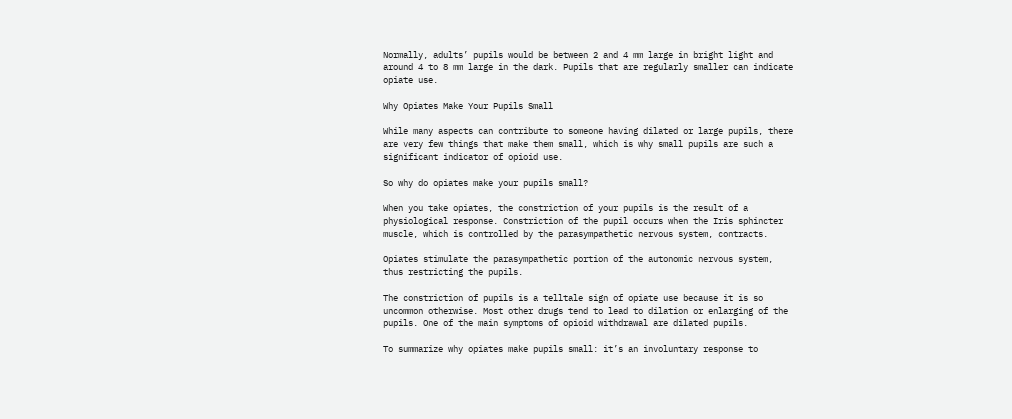Normally, adults’ pupils would be between 2 and 4 mm large in bright light and around 4 to 8 mm large in the dark. Pupils that are regularly smaller can indicate opiate use.

Why Opiates Make Your Pupils Small

While many aspects can contribute to someone having dilated or large pupils, there are very few things that make them small, which is why small pupils are such a significant indicator of opioid use.

So why do opiates make your pupils small?

When you take opiates, the constriction of your pupils is the result of a physiological response. Constriction of the pupil occurs when the Iris sphincter muscle, which is controlled by the parasympathetic nervous system, contracts.

Opiates stimulate the parasympathetic portion of the autonomic nervous system, thus restricting the pupils.

The constriction of pupils is a telltale sign of opiate use because it is so uncommon otherwise. Most other drugs tend to lead to dilation or enlarging of the pupils. One of the main symptoms of opioid withdrawal are dilated pupils.

To summarize why opiates make pupils small: it’s an involuntary response to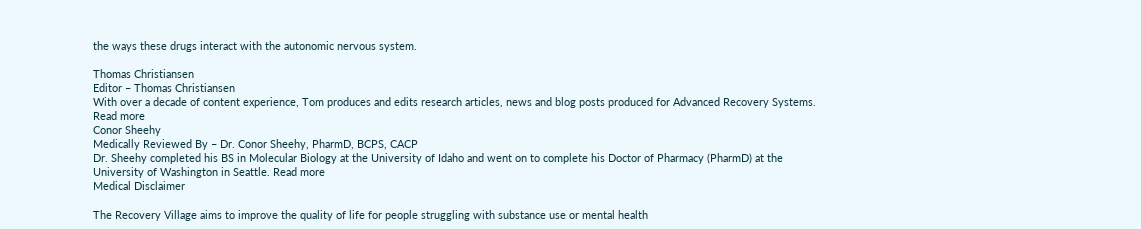the ways these drugs interact with the autonomic nervous system.

Thomas Christiansen
Editor – Thomas Christiansen
With over a decade of content experience, Tom produces and edits research articles, news and blog posts produced for Advanced Recovery Systems. Read more
Conor Sheehy
Medically Reviewed By – Dr. Conor Sheehy, PharmD, BCPS, CACP
Dr. Sheehy completed his BS in Molecular Biology at the University of Idaho and went on to complete his Doctor of Pharmacy (PharmD) at the University of Washington in Seattle. Read more
Medical Disclaimer

The Recovery Village aims to improve the quality of life for people struggling with substance use or mental health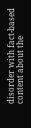disorder with fact-based content about the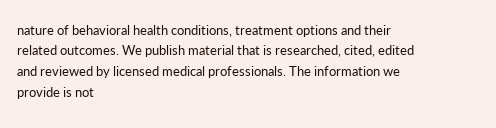nature of behavioral health conditions, treatment options and their related outcomes. We publish material that is researched, cited, edited and reviewed by licensed medical professionals. The information we provide is not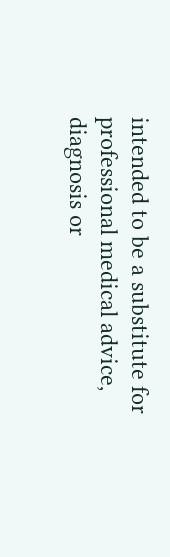intended to be a substitute for professional medical advice, diagnosis or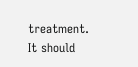treatment. It should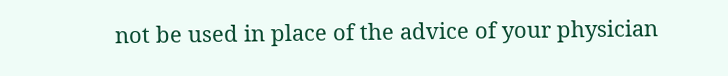not be used in place of the advice of your physician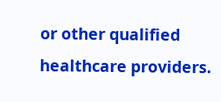or other qualified healthcare providers.